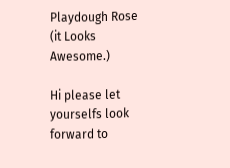Playdough Rose (it Looks Awesome.)

Hi please let yourselfs look forward to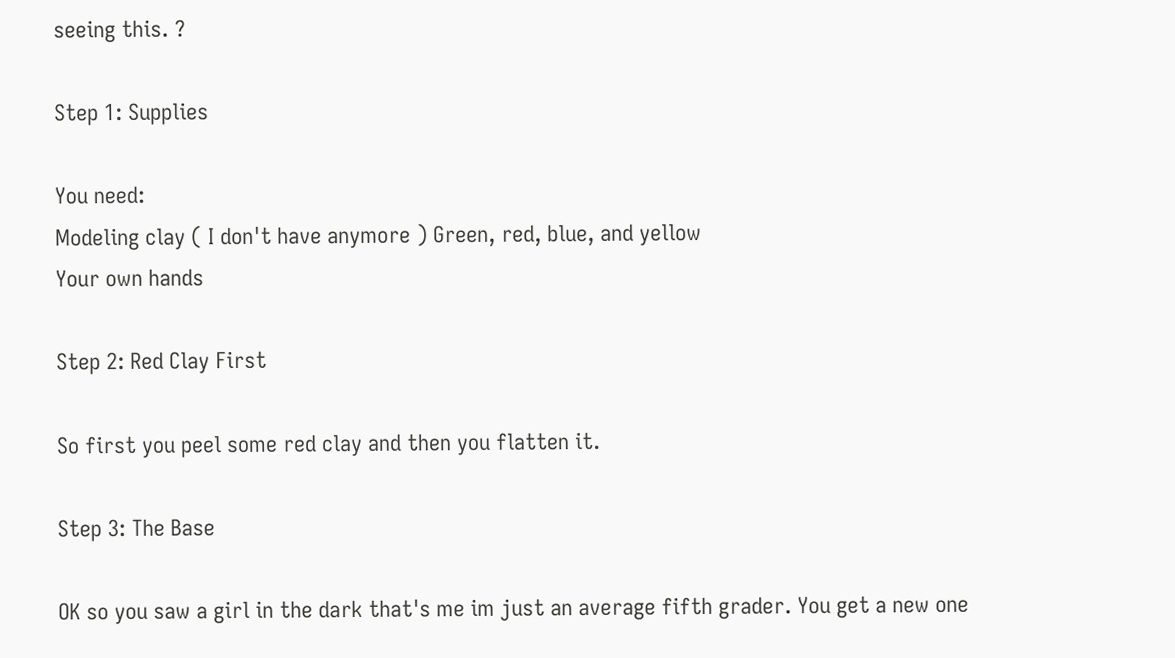seeing this. ?

Step 1: Supplies

You need:
Modeling clay ( I don't have anymore ) Green, red, blue, and yellow
Your own hands

Step 2: Red Clay First

So first you peel some red clay and then you flatten it.

Step 3: The Base

OK so you saw a girl in the dark that's me im just an average fifth grader. You get a new one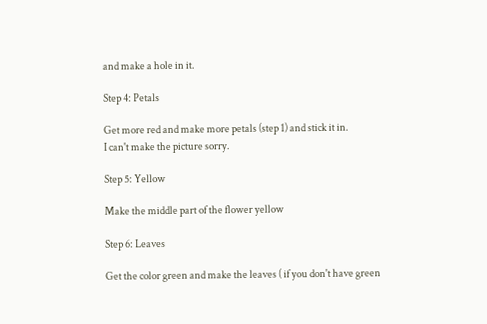and make a hole in it.

Step 4: Petals

Get more red and make more petals (step 1) and stick it in.
I can't make the picture sorry.

Step 5: Yellow

Make the middle part of the flower yellow

Step 6: Leaves

Get the color green and make the leaves ( if you don't have green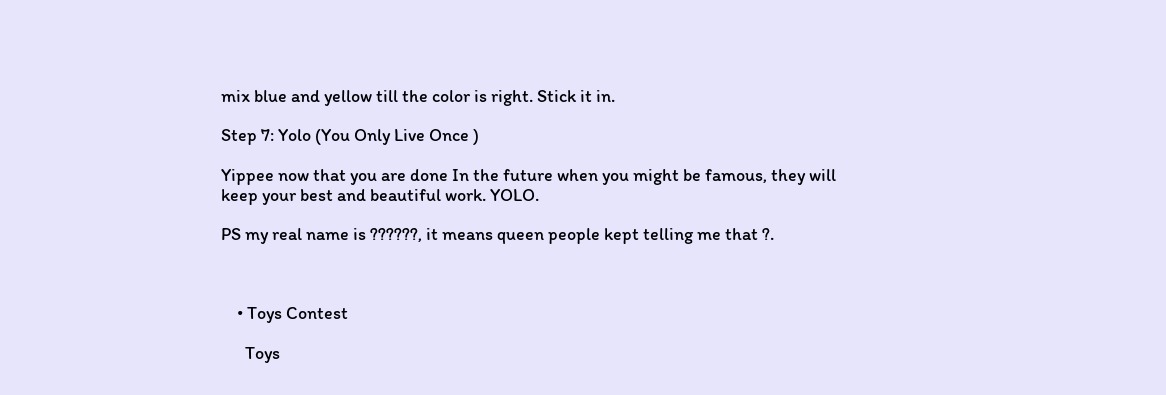mix blue and yellow till the color is right. Stick it in.

Step 7: Yolo (You Only Live Once )

Yippee now that you are done In the future when you might be famous, they will keep your best and beautiful work. YOLO.

PS my real name is ??????, it means queen people kept telling me that ?.



    • Toys Contest

      Toys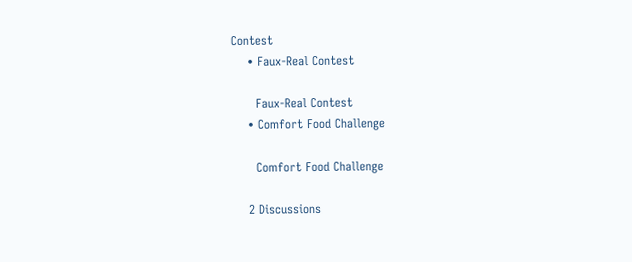Contest
    • Faux-Real Contest

      Faux-Real Contest
    • Comfort Food Challenge

      Comfort Food Challenge

    2 Discussions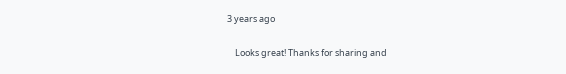3 years ago

    Looks great! Thanks for sharing and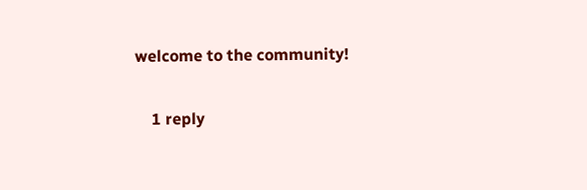welcome to the community!

    1 reply